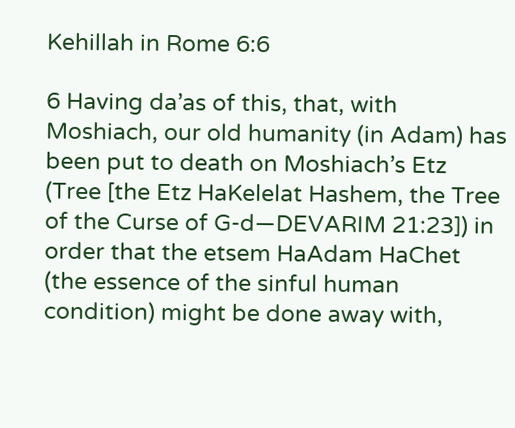Kehillah in Rome 6:6

6 Having da’as of this, that, with Moshiach, our old humanity (in Adam) has been put to death on Moshiach’s Etz (Tree [the Etz HaKelelat Hashem, the Tree of the Curse of G-d—DEVARIM 21:23]) in order that the etsem HaAdam HaChet (the essence of the sinful human condition) might be done away with,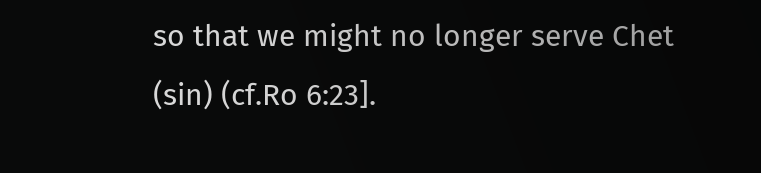so that we might no longer serve Chet (sin) (cf.Ro 6:23].